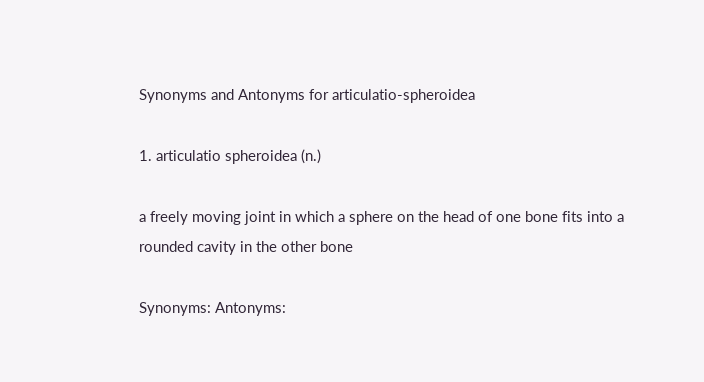Synonyms and Antonyms for articulatio-spheroidea

1. articulatio spheroidea (n.)

a freely moving joint in which a sphere on the head of one bone fits into a rounded cavity in the other bone

Synonyms: Antonyms: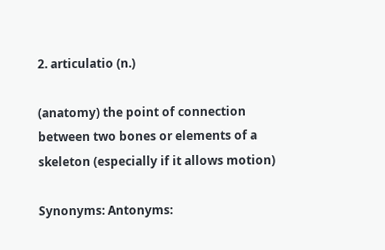2. articulatio (n.)

(anatomy) the point of connection between two bones or elements of a skeleton (especially if it allows motion)

Synonyms: Antonyms: